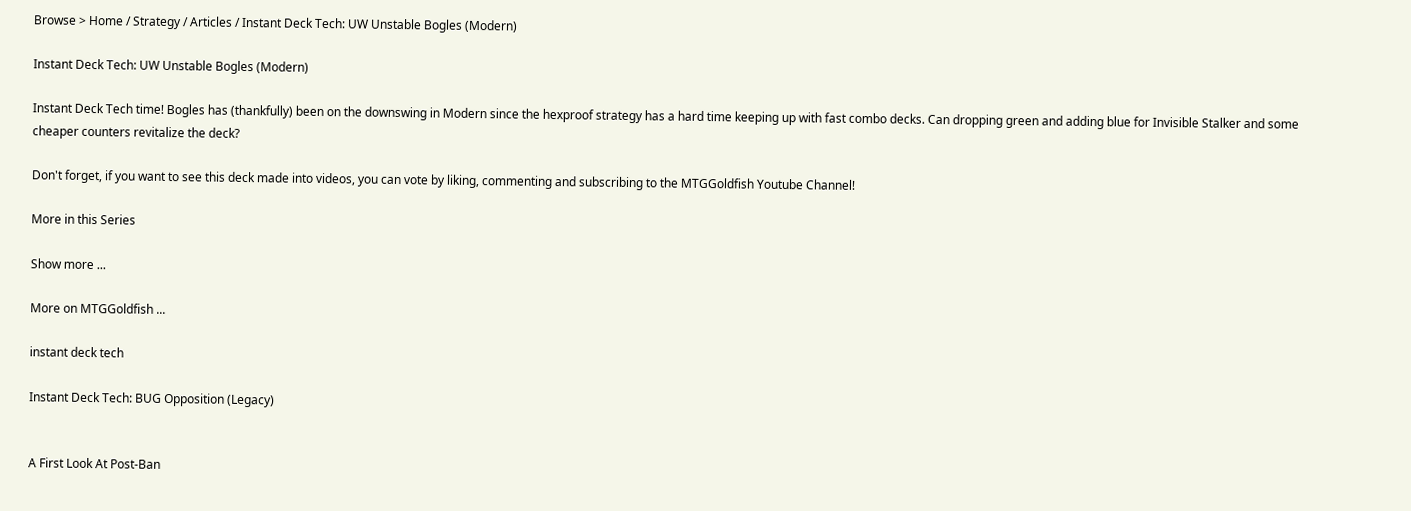Browse > Home / Strategy / Articles / Instant Deck Tech: UW Unstable Bogles (Modern)

Instant Deck Tech: UW Unstable Bogles (Modern)

Instant Deck Tech time! Bogles has (thankfully) been on the downswing in Modern since the hexproof strategy has a hard time keeping up with fast combo decks. Can dropping green and adding blue for Invisible Stalker and some cheaper counters revitalize the deck?

Don't forget, if you want to see this deck made into videos, you can vote by liking, commenting and subscribing to the MTGGoldfish Youtube Channel!

More in this Series

Show more ...

More on MTGGoldfish ...

instant deck tech

Instant Deck Tech: BUG Opposition (Legacy)


A First Look At Post-Ban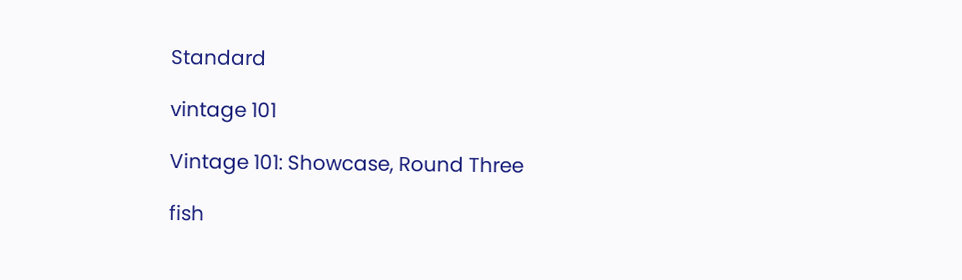Standard

vintage 101

Vintage 101: Showcase, Round Three

fish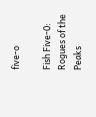five-o

Fish Five-0: Rogues of the Peaks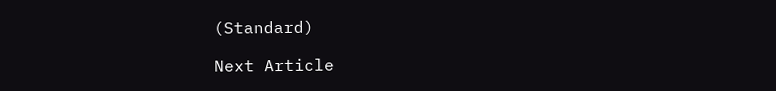(Standard)

Next Article